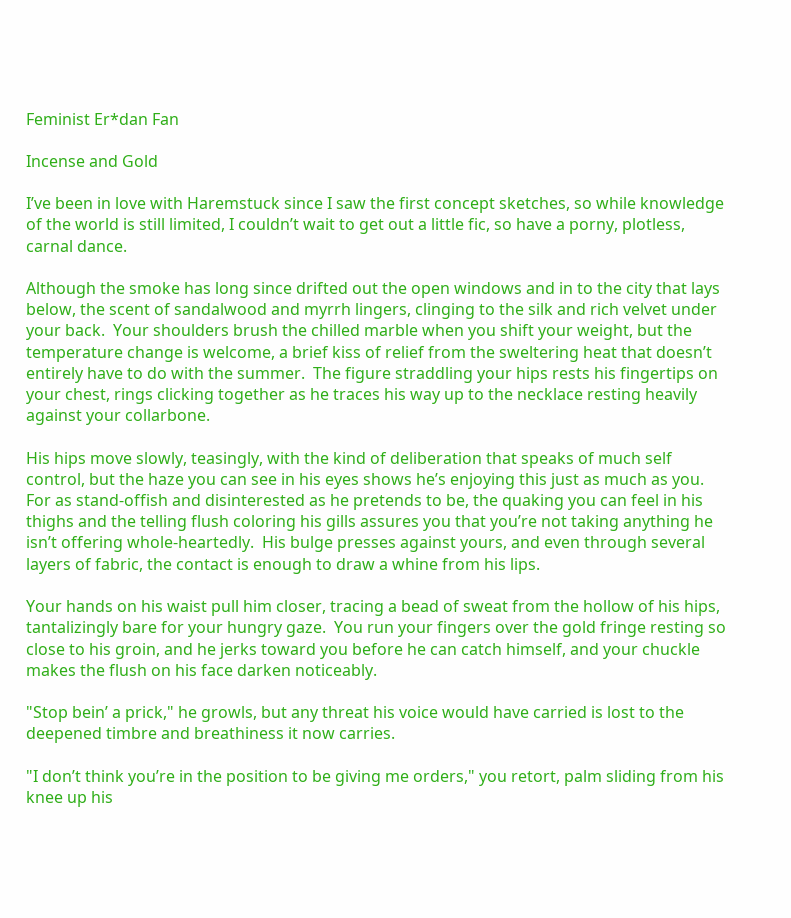Feminist Er*dan Fan

Incense and Gold

I’ve been in love with Haremstuck since I saw the first concept sketches, so while knowledge of the world is still limited, I couldn’t wait to get out a little fic, so have a porny, plotless, carnal dance.

Although the smoke has long since drifted out the open windows and in to the city that lays below, the scent of sandalwood and myrrh lingers, clinging to the silk and rich velvet under your back.  Your shoulders brush the chilled marble when you shift your weight, but the temperature change is welcome, a brief kiss of relief from the sweltering heat that doesn’t entirely have to do with the summer.  The figure straddling your hips rests his fingertips on your chest, rings clicking together as he traces his way up to the necklace resting heavily against your collarbone.

His hips move slowly, teasingly, with the kind of deliberation that speaks of much self control, but the haze you can see in his eyes shows he’s enjoying this just as much as you.  For as stand-offish and disinterested as he pretends to be, the quaking you can feel in his thighs and the telling flush coloring his gills assures you that you’re not taking anything he isn’t offering whole-heartedly.  His bulge presses against yours, and even through several layers of fabric, the contact is enough to draw a whine from his lips.

Your hands on his waist pull him closer, tracing a bead of sweat from the hollow of his hips, tantalizingly bare for your hungry gaze.  You run your fingers over the gold fringe resting so close to his groin, and he jerks toward you before he can catch himself, and your chuckle makes the flush on his face darken noticeably.

"Stop bein’ a prick," he growls, but any threat his voice would have carried is lost to the deepened timbre and breathiness it now carries.

"I don’t think you’re in the position to be giving me orders," you retort, palm sliding from his knee up his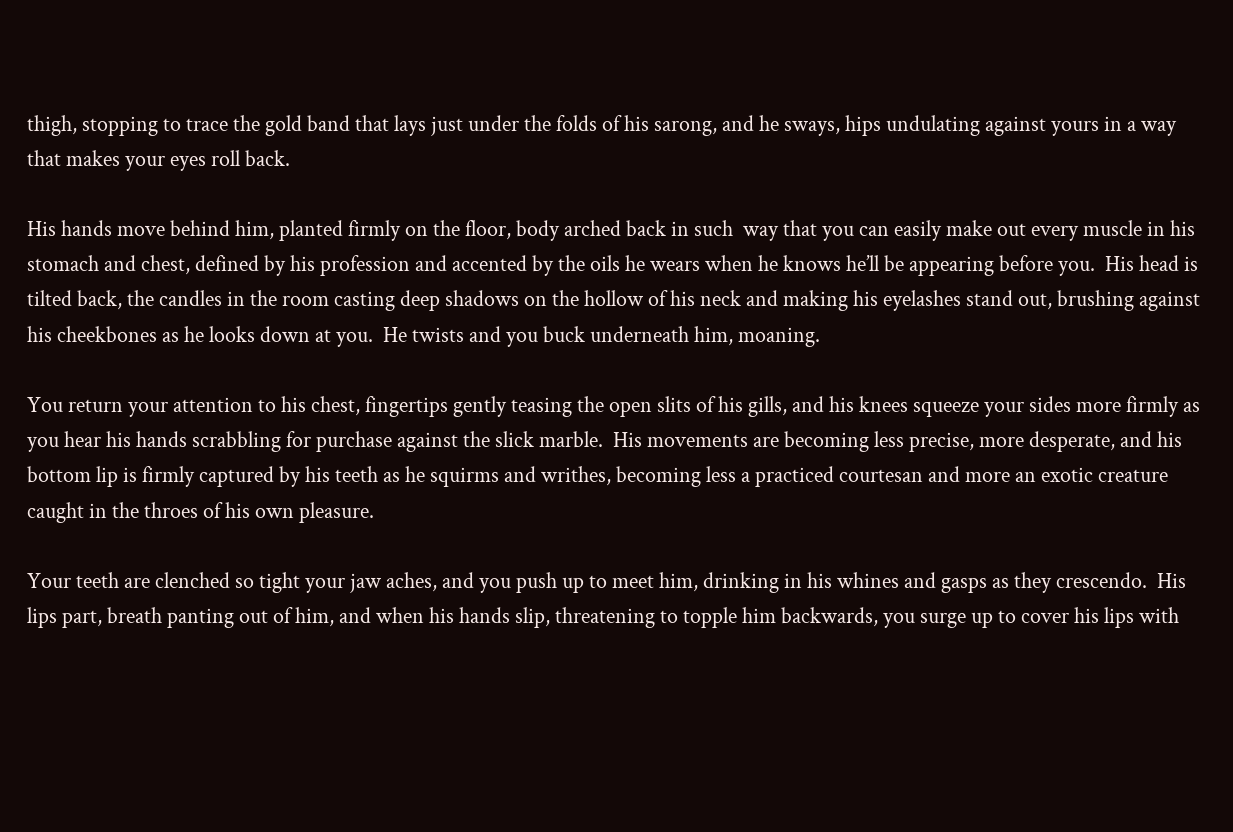thigh, stopping to trace the gold band that lays just under the folds of his sarong, and he sways, hips undulating against yours in a way that makes your eyes roll back.

His hands move behind him, planted firmly on the floor, body arched back in such  way that you can easily make out every muscle in his stomach and chest, defined by his profession and accented by the oils he wears when he knows he’ll be appearing before you.  His head is tilted back, the candles in the room casting deep shadows on the hollow of his neck and making his eyelashes stand out, brushing against his cheekbones as he looks down at you.  He twists and you buck underneath him, moaning.

You return your attention to his chest, fingertips gently teasing the open slits of his gills, and his knees squeeze your sides more firmly as you hear his hands scrabbling for purchase against the slick marble.  His movements are becoming less precise, more desperate, and his bottom lip is firmly captured by his teeth as he squirms and writhes, becoming less a practiced courtesan and more an exotic creature caught in the throes of his own pleasure.

Your teeth are clenched so tight your jaw aches, and you push up to meet him, drinking in his whines and gasps as they crescendo.  His lips part, breath panting out of him, and when his hands slip, threatening to topple him backwards, you surge up to cover his lips with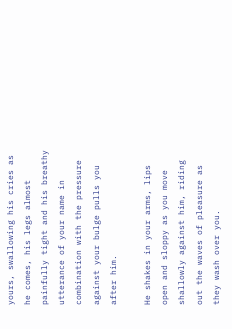yours, swallowing his cries as he comes, his legs almost painfully tight and his breathy utterance of your name in combination with the pressure against your bulge pulls you after him.

He shakes in your arms, lips open and sloppy as you move shallowly against him, riding out the waves of pleasure as they wash over you.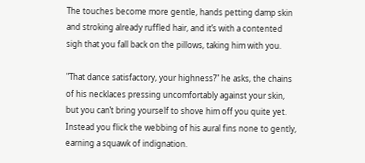The touches become more gentle, hands petting damp skin and stroking already ruffled hair, and it’s with a contented sigh that you fall back on the pillows, taking him with you.

"That dance satisfactory, your highness?" he asks, the chains of his necklaces pressing uncomfortably against your skin, but you can’t bring yourself to shove him off you quite yet.  Instead you flick the webbing of his aural fins none to gently, earning a squawk of indignation.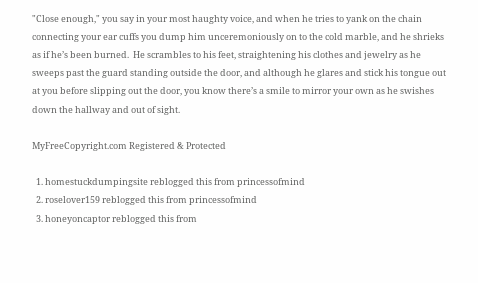"Close enough," you say in your most haughty voice, and when he tries to yank on the chain connecting your ear cuffs you dump him unceremoniously on to the cold marble, and he shrieks as if he’s been burned.  He scrambles to his feet, straightening his clothes and jewelry as he sweeps past the guard standing outside the door, and although he glares and stick his tongue out at you before slipping out the door, you know there’s a smile to mirror your own as he swishes down the hallway and out of sight.

MyFreeCopyright.com Registered & Protected

  1. homestuckdumpingsite reblogged this from princessofmind
  2. roselover159 reblogged this from princessofmind
  3. honeyoncaptor reblogged this from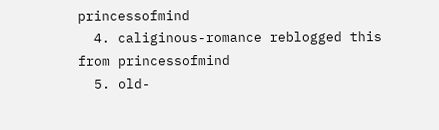princessofmind
  4. caliginous-romance reblogged this from princessofmind
  5. old-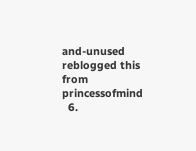and-unused reblogged this from princessofmind
  6.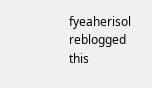fyeaherisol reblogged this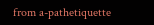from a-pathetiquette